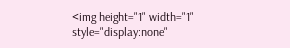<img height="1" width="1" style="display:none"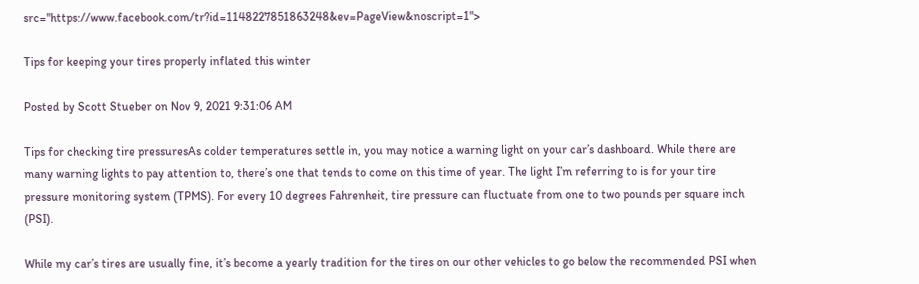src="https://www.facebook.com/tr?id=1148227851863248&ev=PageView&noscript=1">

Tips for keeping your tires properly inflated this winter

Posted by Scott Stueber on Nov 9, 2021 9:31:06 AM

Tips for checking tire pressuresAs colder temperatures settle in, you may notice a warning light on your car’s dashboard. While there are many warning lights to pay attention to, there’s one that tends to come on this time of year. The light I’m referring to is for your tire pressure monitoring system (TPMS). For every 10 degrees Fahrenheit, tire pressure can fluctuate from one to two pounds per square inch (PSI).

While my car’s tires are usually fine, it’s become a yearly tradition for the tires on our other vehicles to go below the recommended PSI when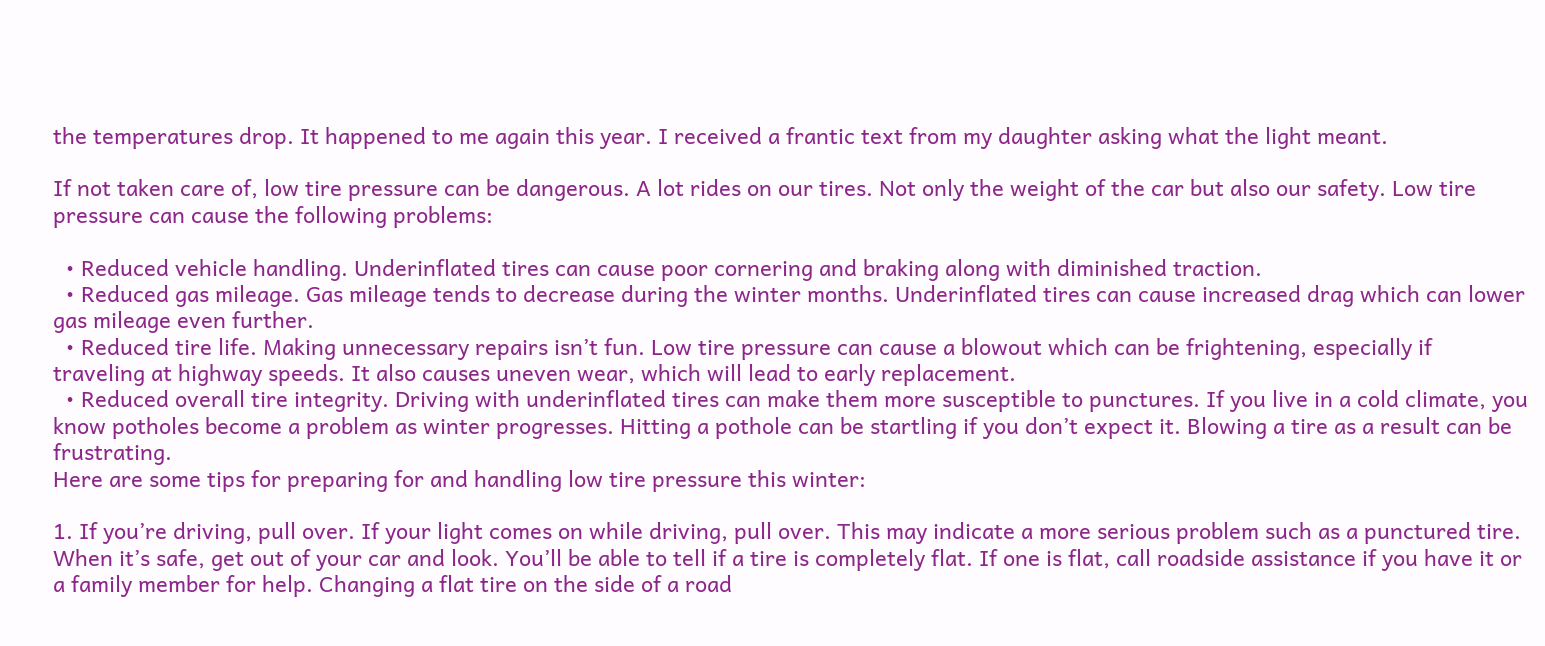the temperatures drop. It happened to me again this year. I received a frantic text from my daughter asking what the light meant.

If not taken care of, low tire pressure can be dangerous. A lot rides on our tires. Not only the weight of the car but also our safety. Low tire pressure can cause the following problems:

  • Reduced vehicle handling. Underinflated tires can cause poor cornering and braking along with diminished traction.
  • Reduced gas mileage. Gas mileage tends to decrease during the winter months. Underinflated tires can cause increased drag which can lower gas mileage even further.
  • Reduced tire life. Making unnecessary repairs isn’t fun. Low tire pressure can cause a blowout which can be frightening, especially if traveling at highway speeds. It also causes uneven wear, which will lead to early replacement.
  • Reduced overall tire integrity. Driving with underinflated tires can make them more susceptible to punctures. If you live in a cold climate, you know potholes become a problem as winter progresses. Hitting a pothole can be startling if you don’t expect it. Blowing a tire as a result can be frustrating.
Here are some tips for preparing for and handling low tire pressure this winter:

1. If you’re driving, pull over. If your light comes on while driving, pull over. This may indicate a more serious problem such as a punctured tire. When it’s safe, get out of your car and look. You’ll be able to tell if a tire is completely flat. If one is flat, call roadside assistance if you have it or a family member for help. Changing a flat tire on the side of a road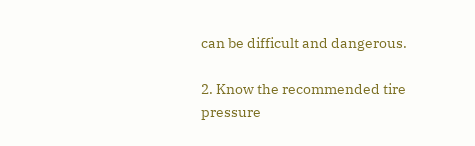can be difficult and dangerous.

2. Know the recommended tire pressure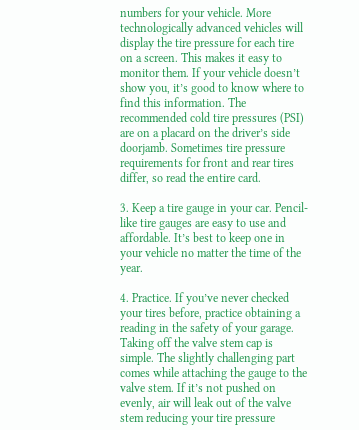numbers for your vehicle. More technologically advanced vehicles will display the tire pressure for each tire on a screen. This makes it easy to monitor them. If your vehicle doesn’t show you, it’s good to know where to find this information. The recommended cold tire pressures (PSI) are on a placard on the driver’s side doorjamb. Sometimes tire pressure requirements for front and rear tires differ, so read the entire card.

3. Keep a tire gauge in your car. Pencil-like tire gauges are easy to use and affordable. It’s best to keep one in your vehicle no matter the time of the year.

4. Practice. If you’ve never checked your tires before, practice obtaining a reading in the safety of your garage. Taking off the valve stem cap is simple. The slightly challenging part comes while attaching the gauge to the valve stem. If it’s not pushed on evenly, air will leak out of the valve stem reducing your tire pressure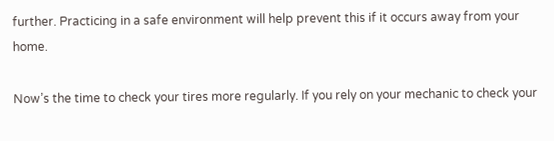further. Practicing in a safe environment will help prevent this if it occurs away from your home.

Now’s the time to check your tires more regularly. If you rely on your mechanic to check your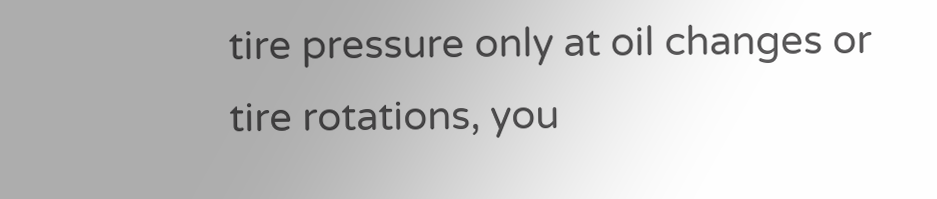tire pressure only at oil changes or tire rotations, you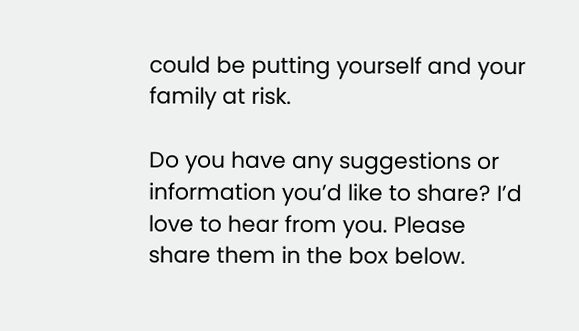could be putting yourself and your family at risk.

Do you have any suggestions or information you’d like to share? I’d love to hear from you. Please share them in the box below.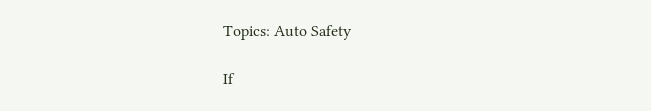Topics: Auto Safety

If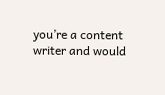you’re a content writer and would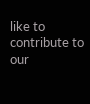like to contribute to our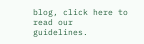blog, click here to read our guidelines.